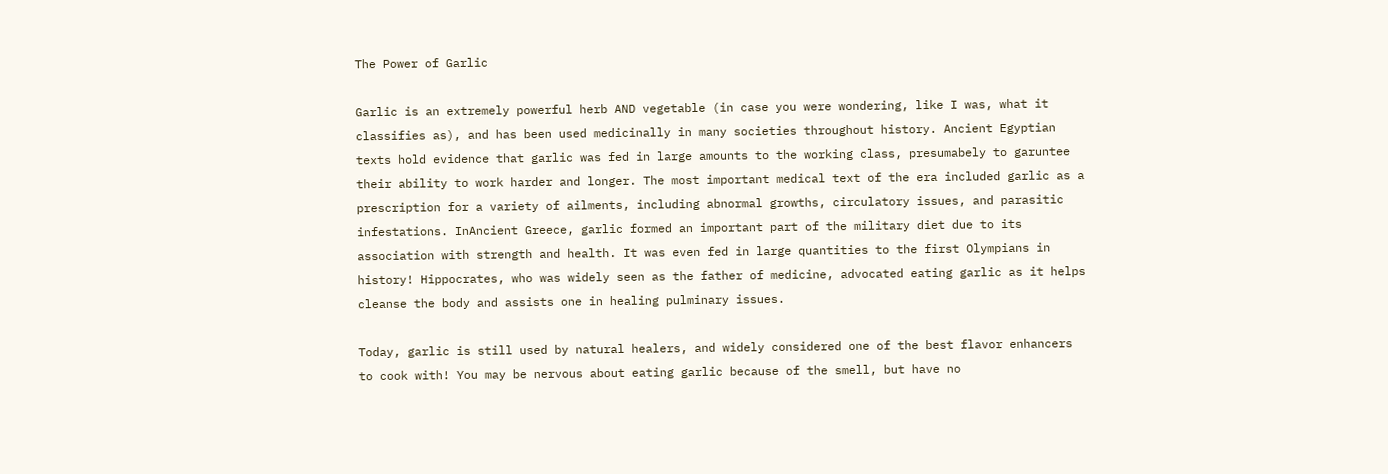The Power of Garlic

Garlic is an extremely powerful herb AND vegetable (in case you were wondering, like I was, what it classifies as), and has been used medicinally in many societies throughout history. Ancient Egyptian texts hold evidence that garlic was fed in large amounts to the working class, presumabely to garuntee their ability to work harder and longer. The most important medical text of the era included garlic as a prescription for a variety of ailments, including abnormal growths, circulatory issues, and parasitic infestations. InAncient Greece, garlic formed an important part of the military diet due to its association with strength and health. It was even fed in large quantities to the first Olympians in history! Hippocrates, who was widely seen as the father of medicine, advocated eating garlic as it helps cleanse the body and assists one in healing pulminary issues.

Today, garlic is still used by natural healers, and widely considered one of the best flavor enhancers to cook with! You may be nervous about eating garlic because of the smell, but have no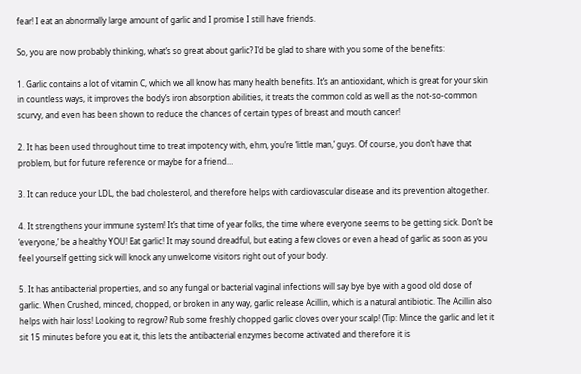fear! I eat an abnormally large amount of garlic and I promise I still have friends.

So, you are now probably thinking, what’s so great about garlic? I’d be glad to share with you some of the benefits:

1. Garlic contains a lot of vitamin C, which we all know has many health benefits. It’s an antioxidant, which is great for your skin in countless ways, it improves the body’s iron absorption abilities, it treats the common cold as well as the not-so-common scurvy, and even has been shown to reduce the chances of certain types of breast and mouth cancer!

2. It has been used throughout time to treat impotency with, ehm, you’re ‘little man,’ guys. Of course, you don’t have that problem, but for future reference or maybe for a friend…

3. It can reduce your LDL, the bad cholesterol, and therefore helps with cardiovascular disease and its prevention altogether.

4. It strengthens your immune system! It’s that time of year folks, the time where everyone seems to be getting sick. Don’t be ‘everyone,’ be a healthy YOU! Eat garlic! It may sound dreadful, but eating a few cloves or even a head of garlic as soon as you feel yourself getting sick will knock any unwelcome visitors right out of your body.

5. It has antibacterial properties, and so any fungal or bacterial vaginal infections will say bye bye with a good old dose of garlic. When Crushed, minced, chopped, or broken in any way, garlic release Acillin, which is a natural antibiotic. The Acillin also helps with hair loss! Looking to regrow? Rub some freshly chopped garlic cloves over your scalp! (Tip: Mince the garlic and let it sit 15 minutes before you eat it, this lets the antibacterial enzymes become activated and therefore it is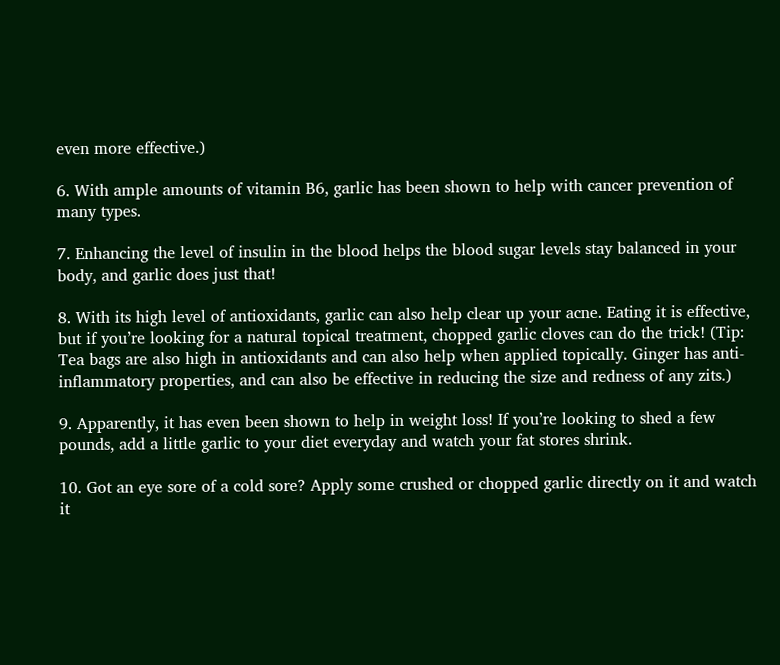even more effective.)

6. With ample amounts of vitamin B6, garlic has been shown to help with cancer prevention of many types.

7. Enhancing the level of insulin in the blood helps the blood sugar levels stay balanced in your body, and garlic does just that!

8. With its high level of antioxidants, garlic can also help clear up your acne. Eating it is effective, but if you’re looking for a natural topical treatment, chopped garlic cloves can do the trick! (Tip: Tea bags are also high in antioxidants and can also help when applied topically. Ginger has anti-inflammatory properties, and can also be effective in reducing the size and redness of any zits.)

9. Apparently, it has even been shown to help in weight loss! If you’re looking to shed a few pounds, add a little garlic to your diet everyday and watch your fat stores shrink.

10. Got an eye sore of a cold sore? Apply some crushed or chopped garlic directly on it and watch it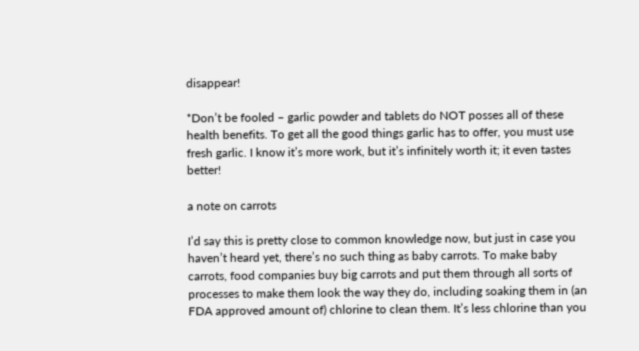disappear!

*Don’t be fooled – garlic powder and tablets do NOT posses all of these health benefits. To get all the good things garlic has to offer, you must use fresh garlic. I know it’s more work, but it’s infinitely worth it; it even tastes better!

a note on carrots

I’d say this is pretty close to common knowledge now, but just in case you haven’t heard yet, there’s no such thing as baby carrots. To make baby carrots, food companies buy big carrots and put them through all sorts of processes to make them look the way they do, including soaking them in (an FDA approved amount of) chlorine to clean them. It’s less chlorine than you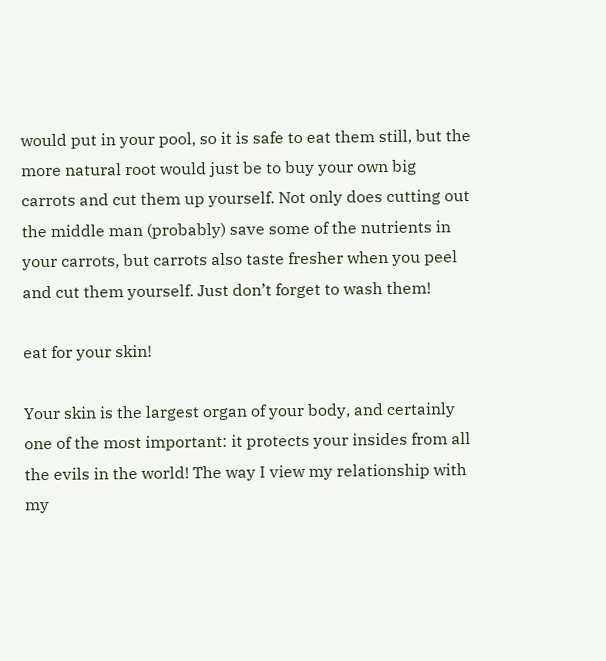would put in your pool, so it is safe to eat them still, but the more natural root would just be to buy your own big carrots and cut them up yourself. Not only does cutting out the middle man (probably) save some of the nutrients in your carrots, but carrots also taste fresher when you peel and cut them yourself. Just don’t forget to wash them!

eat for your skin!

Your skin is the largest organ of your body, and certainly one of the most important: it protects your insides from all the evils in the world! The way I view my relationship with my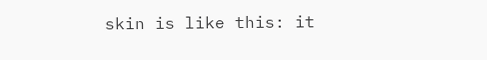skin is like this: it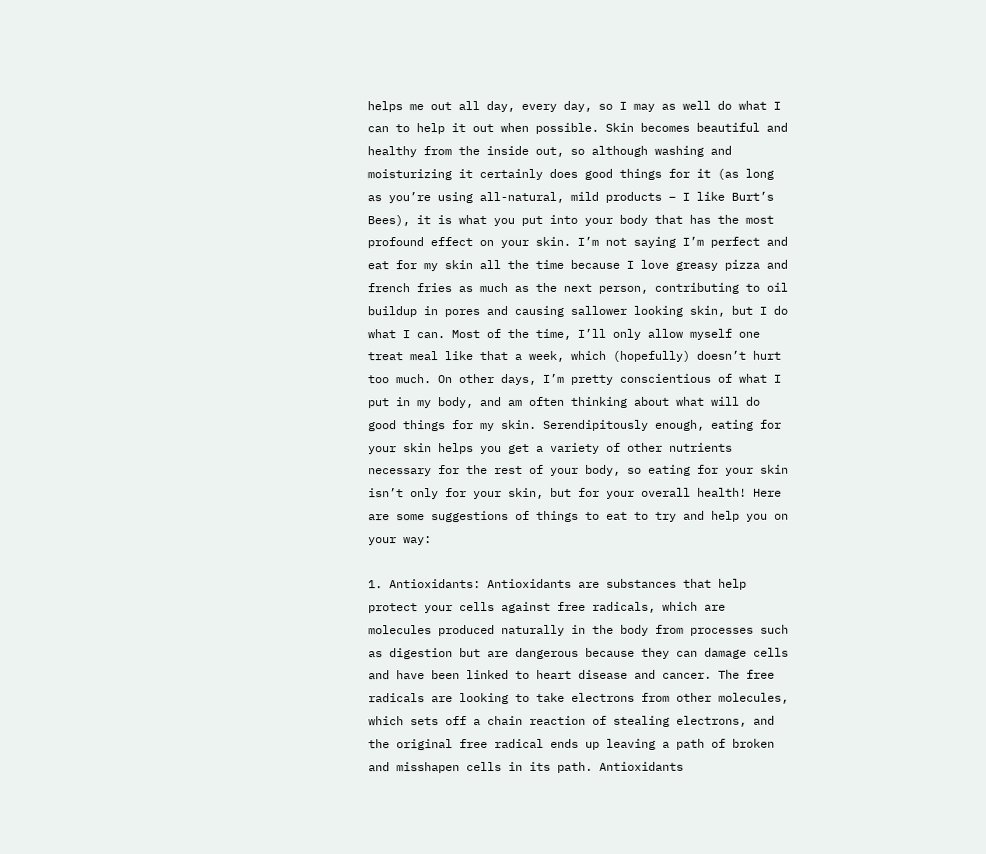helps me out all day, every day, so I may as well do what I can to help it out when possible. Skin becomes beautiful and healthy from the inside out, so although washing and moisturizing it certainly does good things for it (as long as you’re using all-natural, mild products – I like Burt’s Bees), it is what you put into your body that has the most profound effect on your skin. I’m not saying I’m perfect and eat for my skin all the time because I love greasy pizza and french fries as much as the next person, contributing to oil buildup in pores and causing sallower looking skin, but I do what I can. Most of the time, I’ll only allow myself one treat meal like that a week, which (hopefully) doesn’t hurt too much. On other days, I’m pretty conscientious of what I put in my body, and am often thinking about what will do good things for my skin. Serendipitously enough, eating for your skin helps you get a variety of other nutrients necessary for the rest of your body, so eating for your skin isn’t only for your skin, but for your overall health! Here are some suggestions of things to eat to try and help you on your way:

1. Antioxidants: Antioxidants are substances that help protect your cells against free radicals, which are molecules produced naturally in the body from processes such as digestion but are dangerous because they can damage cells and have been linked to heart disease and cancer. The free radicals are looking to take electrons from other molecules, which sets off a chain reaction of stealing electrons, and the original free radical ends up leaving a path of broken and misshapen cells in its path. Antioxidants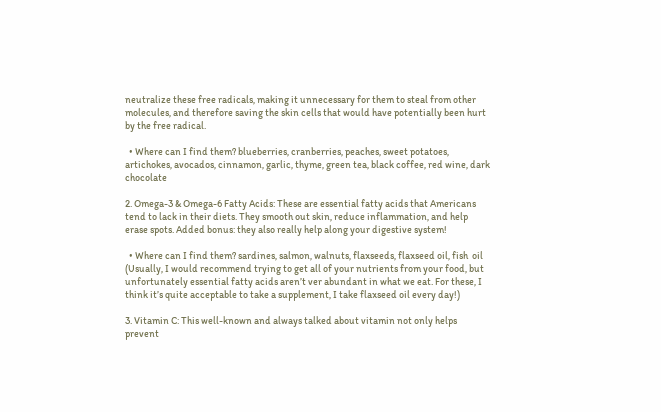neutralize these free radicals, making it unnecessary for them to steal from other molecules, and therefore saving the skin cells that would have potentially been hurt by the free radical.

  • Where can I find them? blueberries, cranberries, peaches, sweet potatoes, artichokes, avocados, cinnamon, garlic, thyme, green tea, black coffee, red wine, dark chocolate

2. Omega-3 & Omega-6 Fatty Acids: These are essential fatty acids that Americans tend to lack in their diets. They smooth out skin, reduce inflammation, and help erase spots. Added bonus: they also really help along your digestive system!

  • Where can I find them? sardines, salmon, walnuts, flaxseeds, flaxseed oil, fish  oil (Usually, I would recommend trying to get all of your nutrients from your food, but unfortunately essential fatty acids aren’t ver abundant in what we eat. For these, I think it’s quite acceptable to take a supplement, I take flaxseed oil every day!)

3. Vitamin C: This well-known and always talked about vitamin not only helps prevent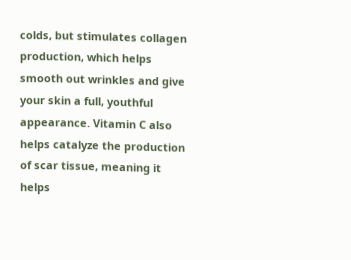colds, but stimulates collagen production, which helps smooth out wrinkles and give your skin a full, youthful appearance. Vitamin C also helps catalyze the production of scar tissue, meaning it helps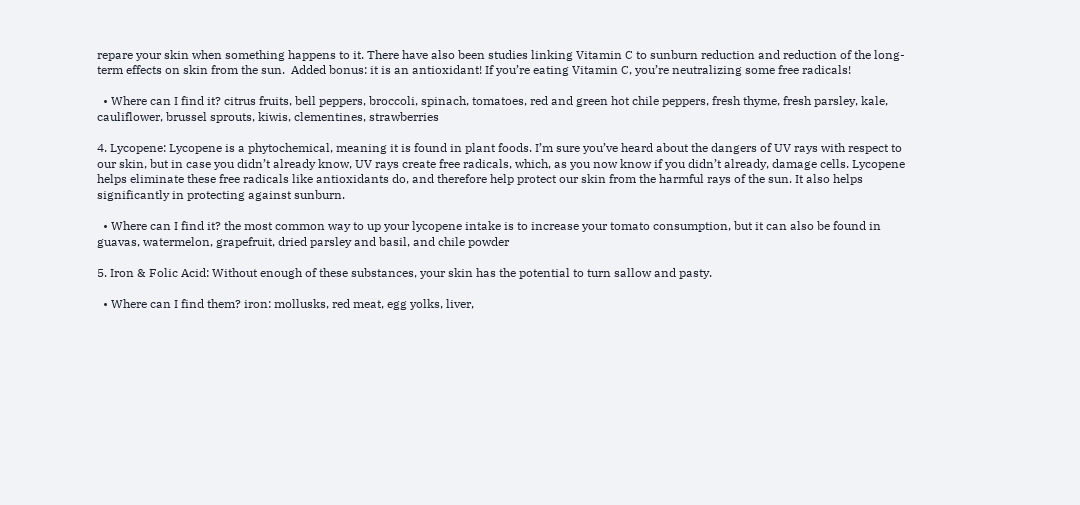repare your skin when something happens to it. There have also been studies linking Vitamin C to sunburn reduction and reduction of the long-term effects on skin from the sun.  Added bonus: it is an antioxidant! If you’re eating Vitamin C, you’re neutralizing some free radicals!

  • Where can I find it? citrus fruits, bell peppers, broccoli, spinach, tomatoes, red and green hot chile peppers, fresh thyme, fresh parsley, kale, cauliflower, brussel sprouts, kiwis, clementines, strawberries

4. Lycopene: Lycopene is a phytochemical, meaning it is found in plant foods. I’m sure you’ve heard about the dangers of UV rays with respect to our skin, but in case you didn’t already know, UV rays create free radicals, which, as you now know if you didn’t already, damage cells. Lycopene helps eliminate these free radicals like antioxidants do, and therefore help protect our skin from the harmful rays of the sun. It also helps significantly in protecting against sunburn.

  • Where can I find it? the most common way to up your lycopene intake is to increase your tomato consumption, but it can also be found in guavas, watermelon, grapefruit, dried parsley and basil, and chile powder

5. Iron & Folic Acid: Without enough of these substances, your skin has the potential to turn sallow and pasty.

  • Where can I find them? iron: mollusks, red meat, egg yolks, liver,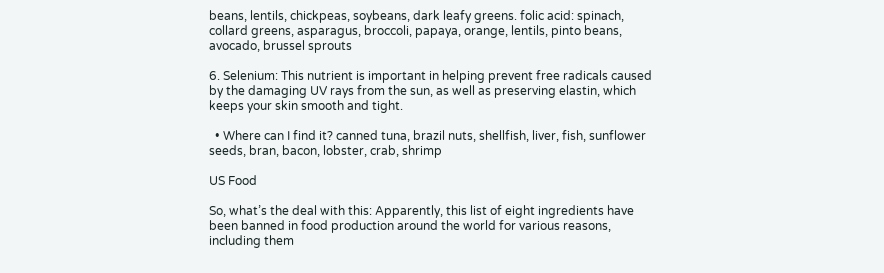beans, lentils, chickpeas, soybeans, dark leafy greens. folic acid: spinach, collard greens, asparagus, broccoli, papaya, orange, lentils, pinto beans, avocado, brussel sprouts

6. Selenium: This nutrient is important in helping prevent free radicals caused by the damaging UV rays from the sun, as well as preserving elastin, which keeps your skin smooth and tight.

  • Where can I find it? canned tuna, brazil nuts, shellfish, liver, fish, sunflower seeds, bran, bacon, lobster, crab, shrimp

US Food

So, what’s the deal with this: Apparently, this list of eight ingredients have been banned in food production around the world for various reasons, including them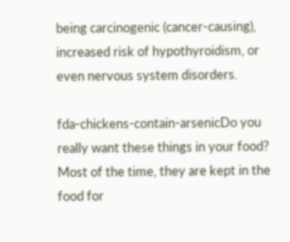being carcinogenic (cancer-causing), increased risk of hypothyroidism, or even nervous system disorders.

fda-chickens-contain-arsenicDo you really want these things in your food? Most of the time, they are kept in the food for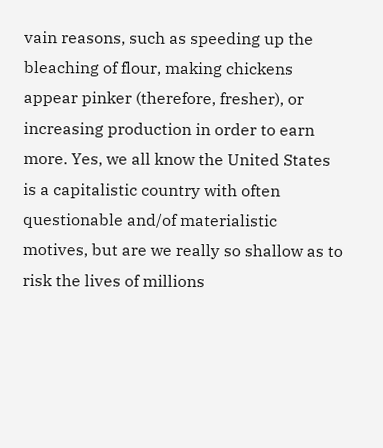vain reasons, such as speeding up the bleaching of flour, making chickens appear pinker (therefore, fresher), or increasing production in order to earn more. Yes, we all know the United States is a capitalistic country with often questionable and/of materialistic motives, but are we really so shallow as to risk the lives of millions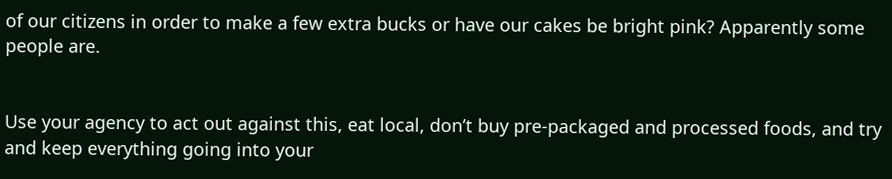of our citizens in order to make a few extra bucks or have our cakes be bright pink? Apparently some people are.


Use your agency to act out against this, eat local, don’t buy pre-packaged and processed foods, and try and keep everything going into your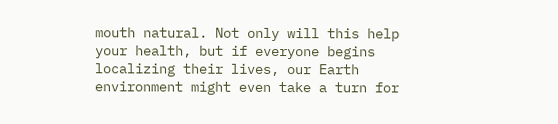mouth natural. Not only will this help your health, but if everyone begins localizing their lives, our Earth environment might even take a turn for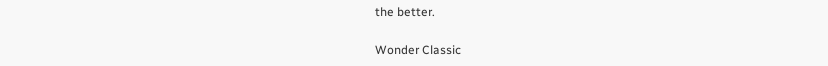the better.

Wonder Classic